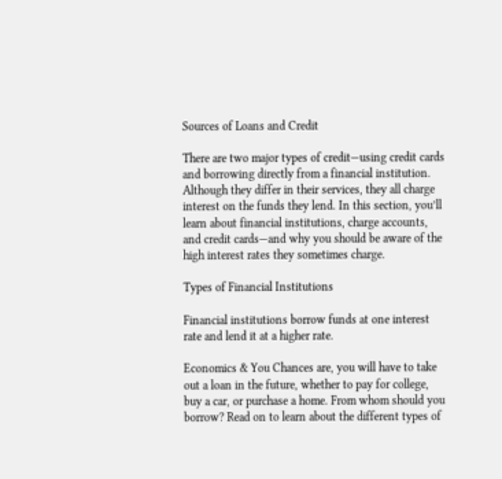Sources of Loans and Credit

There are two major types of credit—using credit cards and borrowing directly from a financial institution. Although they differ in their services, they all charge interest on the funds they lend. In this section, you’ll learn about financial institutions, charge accounts, and credit cards—and why you should be aware of the high interest rates they sometimes charge.

Types of Financial Institutions

Financial institutions borrow funds at one interest rate and lend it at a higher rate.

Economics & You Chances are, you will have to take out a loan in the future, whether to pay for college, buy a car, or purchase a home. From whom should you borrow? Read on to learn about the different types of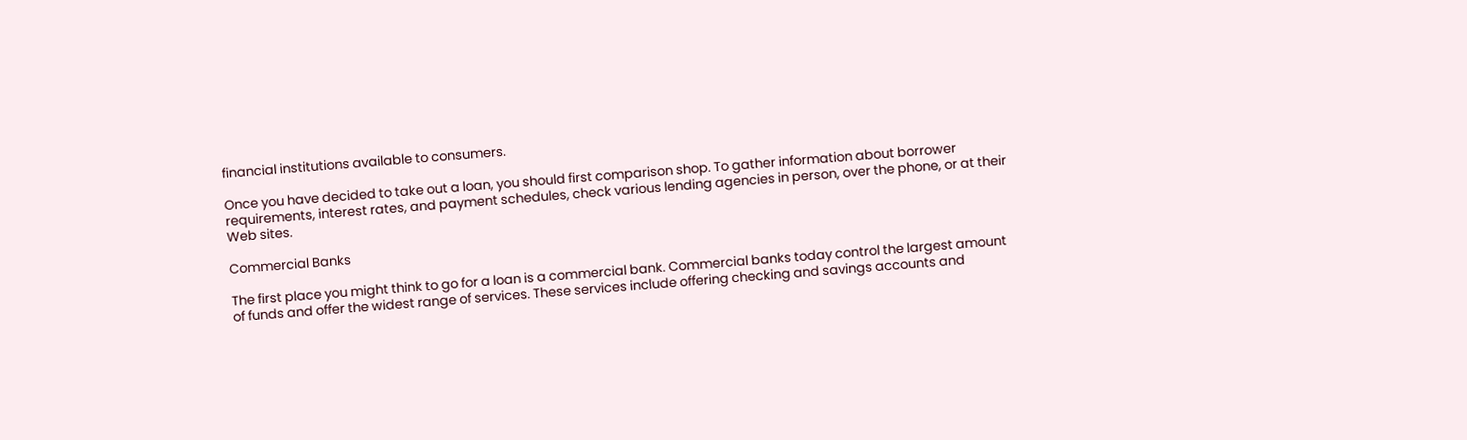financial institutions available to consumers.

Once you have decided to take out a loan, you should first comparison shop. To gather information about borrower requirements, interest rates, and payment schedules, check various lending agencies in person, over the phone, or at their Web sites.

Commercial Banks

The first place you might think to go for a loan is a commercial bank. Commercial banks today control the largest amount of funds and offer the widest range of services. These services include offering checking and savings accounts and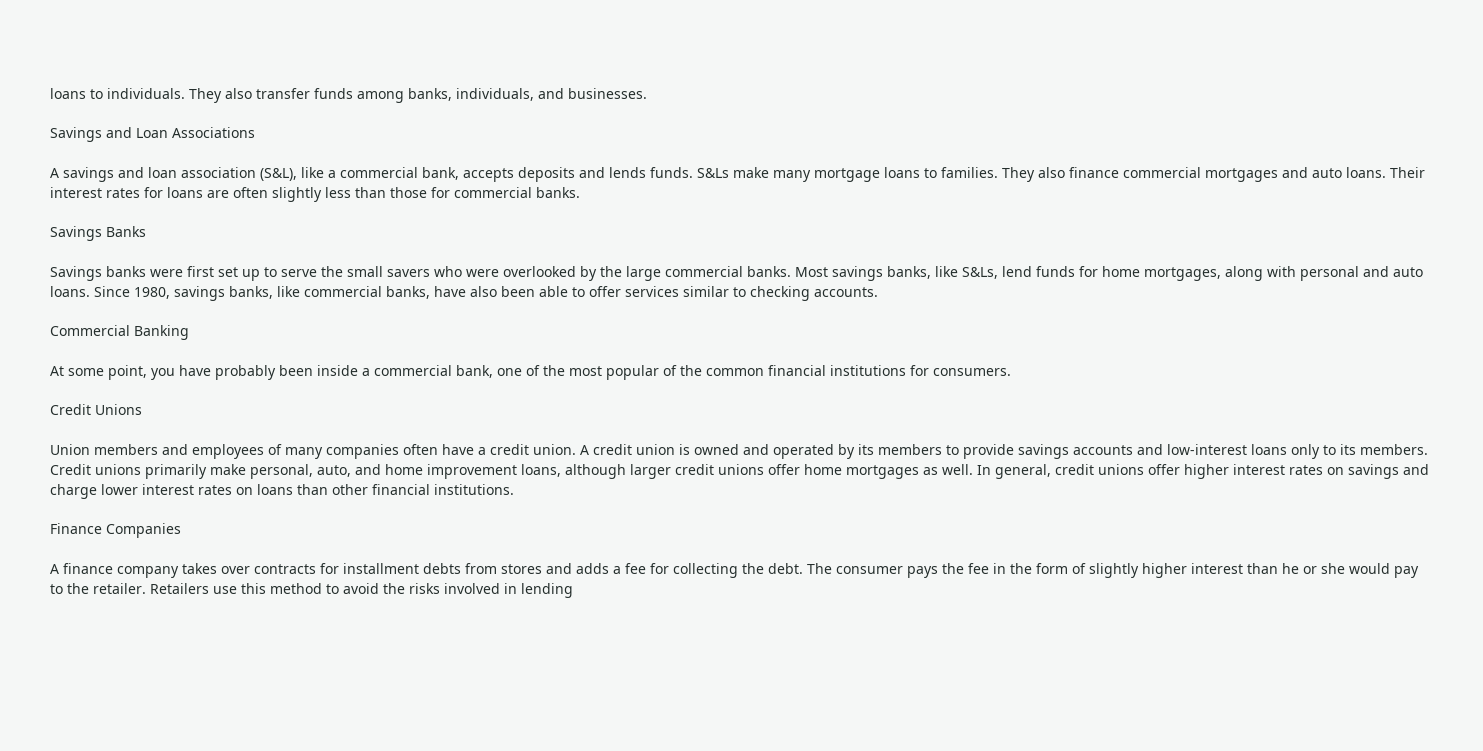loans to individuals. They also transfer funds among banks, individuals, and businesses.

Savings and Loan Associations

A savings and loan association (S&L), like a commercial bank, accepts deposits and lends funds. S&Ls make many mortgage loans to families. They also finance commercial mortgages and auto loans. Their interest rates for loans are often slightly less than those for commercial banks.

Savings Banks

Savings banks were first set up to serve the small savers who were overlooked by the large commercial banks. Most savings banks, like S&Ls, lend funds for home mortgages, along with personal and auto loans. Since 1980, savings banks, like commercial banks, have also been able to offer services similar to checking accounts.

Commercial Banking

At some point, you have probably been inside a commercial bank, one of the most popular of the common financial institutions for consumers.

Credit Unions

Union members and employees of many companies often have a credit union. A credit union is owned and operated by its members to provide savings accounts and low-interest loans only to its members. Credit unions primarily make personal, auto, and home improvement loans, although larger credit unions offer home mortgages as well. In general, credit unions offer higher interest rates on savings and charge lower interest rates on loans than other financial institutions.

Finance Companies

A finance company takes over contracts for installment debts from stores and adds a fee for collecting the debt. The consumer pays the fee in the form of slightly higher interest than he or she would pay to the retailer. Retailers use this method to avoid the risks involved in lending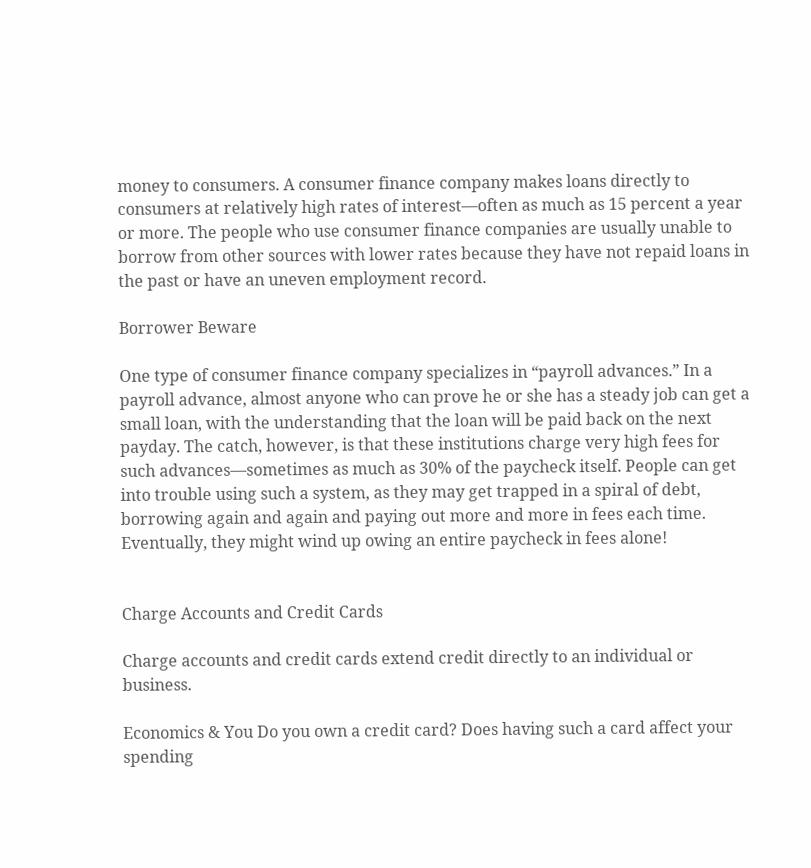money to consumers. A consumer finance company makes loans directly to consumers at relatively high rates of interest—often as much as 15 percent a year or more. The people who use consumer finance companies are usually unable to borrow from other sources with lower rates because they have not repaid loans in the past or have an uneven employment record.

Borrower Beware

One type of consumer finance company specializes in “payroll advances.” In a payroll advance, almost anyone who can prove he or she has a steady job can get a small loan, with the understanding that the loan will be paid back on the next payday. The catch, however, is that these institutions charge very high fees for such advances—sometimes as much as 30% of the paycheck itself. People can get into trouble using such a system, as they may get trapped in a spiral of debt, borrowing again and again and paying out more and more in fees each time. Eventually, they might wind up owing an entire paycheck in fees alone!


Charge Accounts and Credit Cards

Charge accounts and credit cards extend credit directly to an individual or business.

Economics & You Do you own a credit card? Does having such a card affect your spending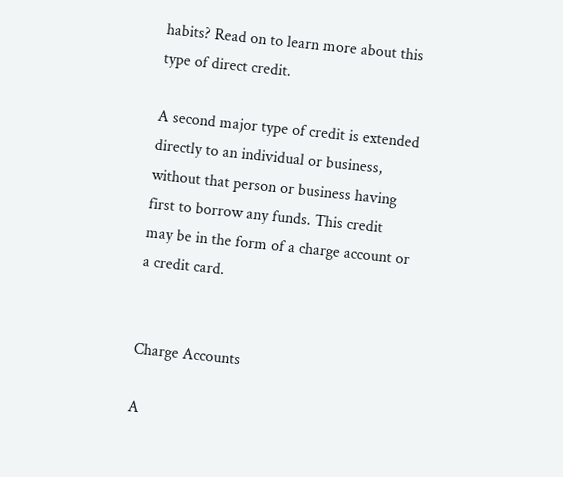habits? Read on to learn more about this type of direct credit.

A second major type of credit is extended directly to an individual or business, without that person or business having first to borrow any funds. This credit may be in the form of a charge account or a credit card.


Charge Accounts

A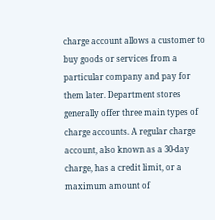charge account allows a customer to buy goods or services from a particular company and pay for them later. Department stores generally offer three main types of charge accounts. A regular charge account, also known as a 30-day charge, has a credit limit, or a maximum amount of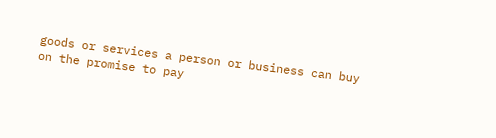goods or services a person or business can buy on the promise to pay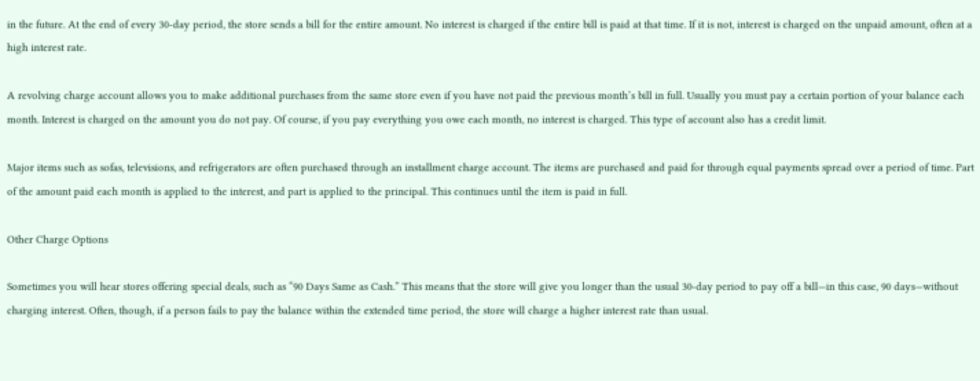in the future. At the end of every 30-day period, the store sends a bill for the entire amount. No interest is charged if the entire bill is paid at that time. If it is not, interest is charged on the unpaid amount, often at a high interest rate.

A revolving charge account allows you to make additional purchases from the same store even if you have not paid the previous month’s bill in full. Usually you must pay a certain portion of your balance each month. Interest is charged on the amount you do not pay. Of course, if you pay everything you owe each month, no interest is charged. This type of account also has a credit limit.

Major items such as sofas, televisions, and refrigerators are often purchased through an installment charge account. The items are purchased and paid for through equal payments spread over a period of time. Part of the amount paid each month is applied to the interest, and part is applied to the principal. This continues until the item is paid in full.

Other Charge Options

Sometimes you will hear stores offering special deals, such as “90 Days Same as Cash.” This means that the store will give you longer than the usual 30-day period to pay off a bill—in this case, 90 days—without charging interest. Often, though, if a person fails to pay the balance within the extended time period, the store will charge a higher interest rate than usual.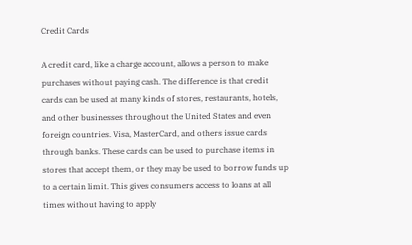Credit Cards

A credit card, like a charge account, allows a person to make purchases without paying cash. The difference is that credit cards can be used at many kinds of stores, restaurants, hotels, and other businesses throughout the United States and even foreign countries. Visa, MasterCard, and others issue cards through banks. These cards can be used to purchase items in stores that accept them, or they may be used to borrow funds up to a certain limit. This gives consumers access to loans at all times without having to apply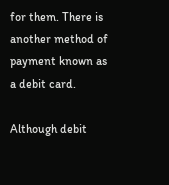for them. There is another method of payment known as a debit card.

Although debit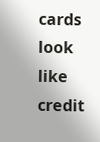cards look like credit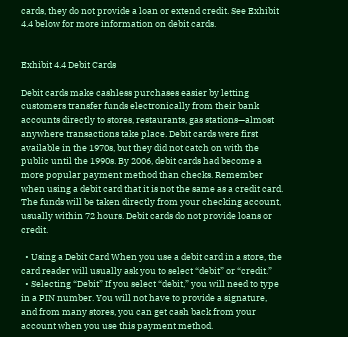cards, they do not provide a loan or extend credit. See Exhibit 4.4 below for more information on debit cards.


Exhibit 4.4 Debit Cards

Debit cards make cashless purchases easier by letting customers transfer funds electronically from their bank accounts directly to stores, restaurants, gas stations—almost anywhere transactions take place. Debit cards were first available in the 1970s, but they did not catch on with the public until the 1990s. By 2006, debit cards had become a more popular payment method than checks. Remember when using a debit card that it is not the same as a credit card. The funds will be taken directly from your checking account, usually within 72 hours. Debit cards do not provide loans or credit.

  • Using a Debit Card When you use a debit card in a store, the card reader will usually ask you to select “debit” or “credit.”
  • Selecting “Debit” If you select “debit,” you will need to type in a PIN number. You will not have to provide a signature, and from many stores, you can get cash back from your account when you use this payment method.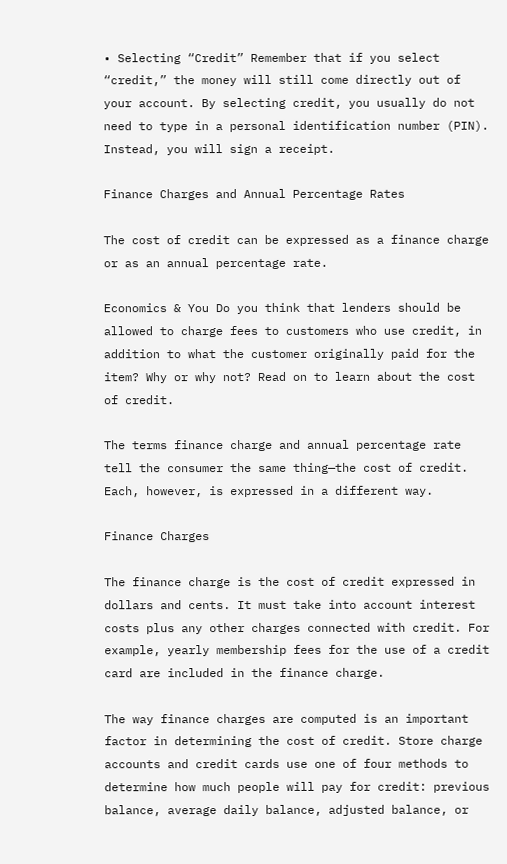• Selecting “Credit” Remember that if you select “credit,” the money will still come directly out of your account. By selecting credit, you usually do not need to type in a personal identification number (PIN). Instead, you will sign a receipt.

Finance Charges and Annual Percentage Rates

The cost of credit can be expressed as a finance charge or as an annual percentage rate.

Economics & You Do you think that lenders should be allowed to charge fees to customers who use credit, in addition to what the customer originally paid for the item? Why or why not? Read on to learn about the cost of credit.

The terms finance charge and annual percentage rate tell the consumer the same thing—the cost of credit. Each, however, is expressed in a different way.

Finance Charges

The finance charge is the cost of credit expressed in dollars and cents. It must take into account interest costs plus any other charges connected with credit. For example, yearly membership fees for the use of a credit card are included in the finance charge.

The way finance charges are computed is an important factor in determining the cost of credit. Store charge accounts and credit cards use one of four methods to determine how much people will pay for credit: previous balance, average daily balance, adjusted balance, or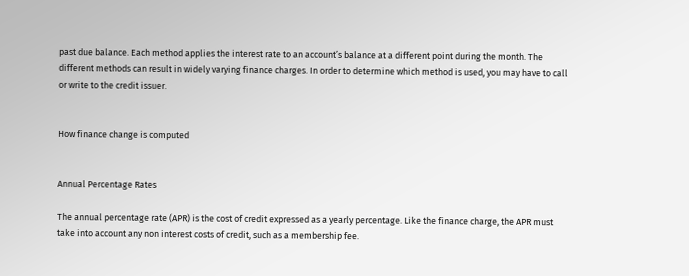past due balance. Each method applies the interest rate to an account’s balance at a different point during the month. The different methods can result in widely varying finance charges. In order to determine which method is used, you may have to call or write to the credit issuer.


How finance change is computed


Annual Percentage Rates

The annual percentage rate (APR) is the cost of credit expressed as a yearly percentage. Like the finance charge, the APR must take into account any non interest costs of credit, such as a membership fee.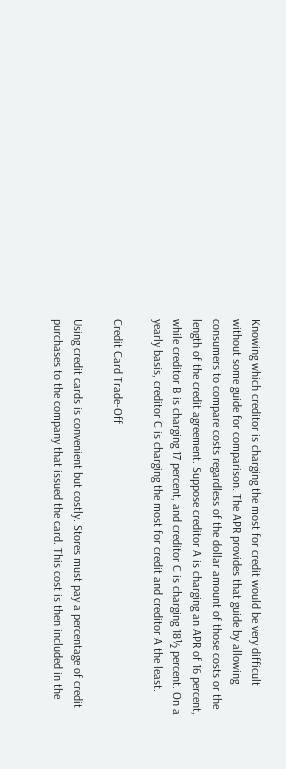Knowing which creditor is charging the most for credit would be very difficult without some guide for comparison. The APR provides that guide by allowing consumers to compare costs regardless of the dollar amount of those costs or the length of the credit agreement. Suppose creditor A is charging an APR of 16 percent, while creditor B is charging 17 percent, and creditor C is charging 18½ percent. On a yearly basis, creditor C is charging the most for credit and creditor A the least.

Credit Card Trade-Off

Using credit cards is convenient but costly. Stores must pay a percentage of credit purchases to the company that issued the card. This cost is then included in the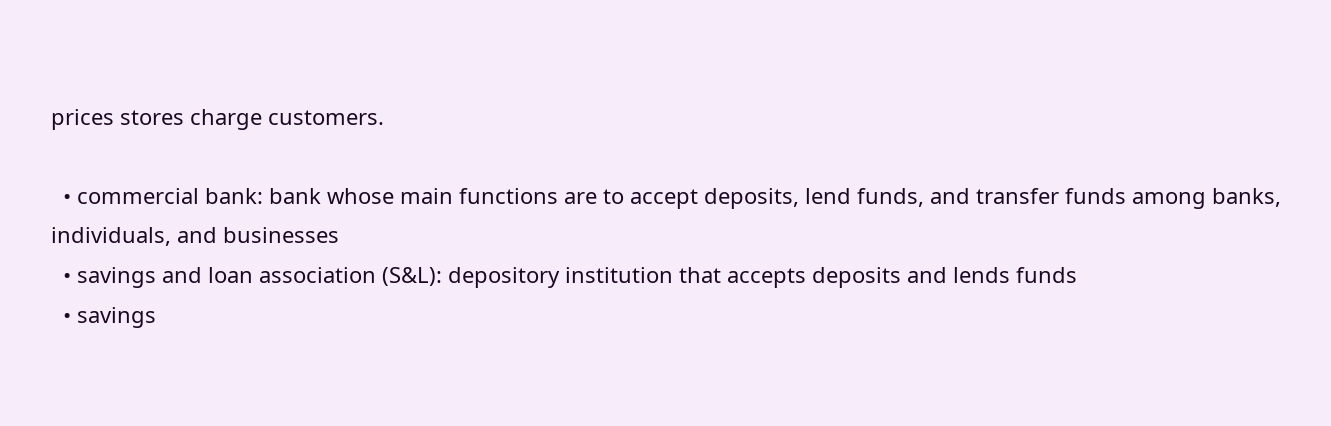prices stores charge customers.

  • commercial bank: bank whose main functions are to accept deposits, lend funds, and transfer funds among banks, individuals, and businesses
  • savings and loan association (S&L): depository institution that accepts deposits and lends funds
  • savings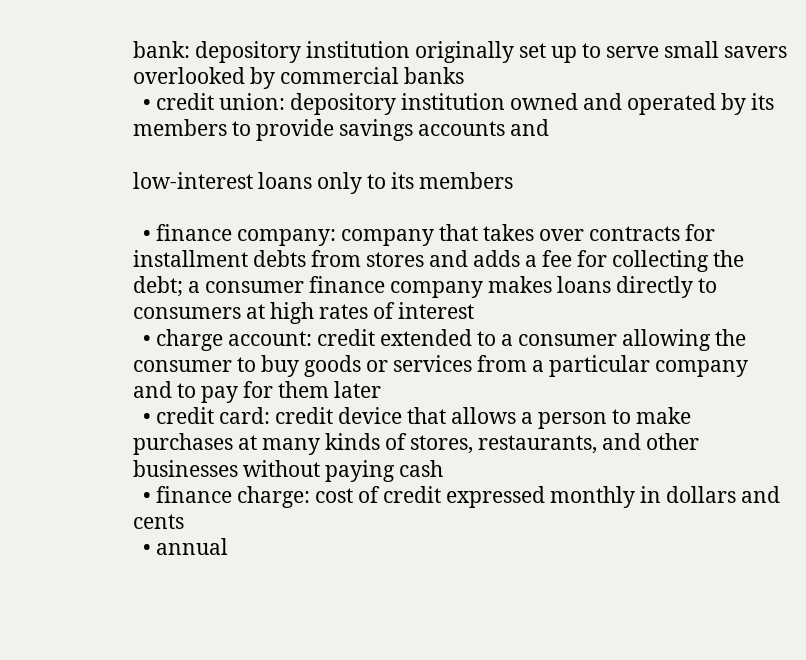bank: depository institution originally set up to serve small savers overlooked by commercial banks
  • credit union: depository institution owned and operated by its members to provide savings accounts and

low-interest loans only to its members

  • finance company: company that takes over contracts for installment debts from stores and adds a fee for collecting the debt; a consumer finance company makes loans directly to consumers at high rates of interest
  • charge account: credit extended to a consumer allowing the consumer to buy goods or services from a particular company and to pay for them later
  • credit card: credit device that allows a person to make purchases at many kinds of stores, restaurants, and other businesses without paying cash
  • finance charge: cost of credit expressed monthly in dollars and cents
  • annual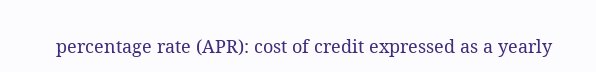percentage rate (APR): cost of credit expressed as a yearly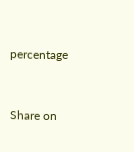percentage


Share on